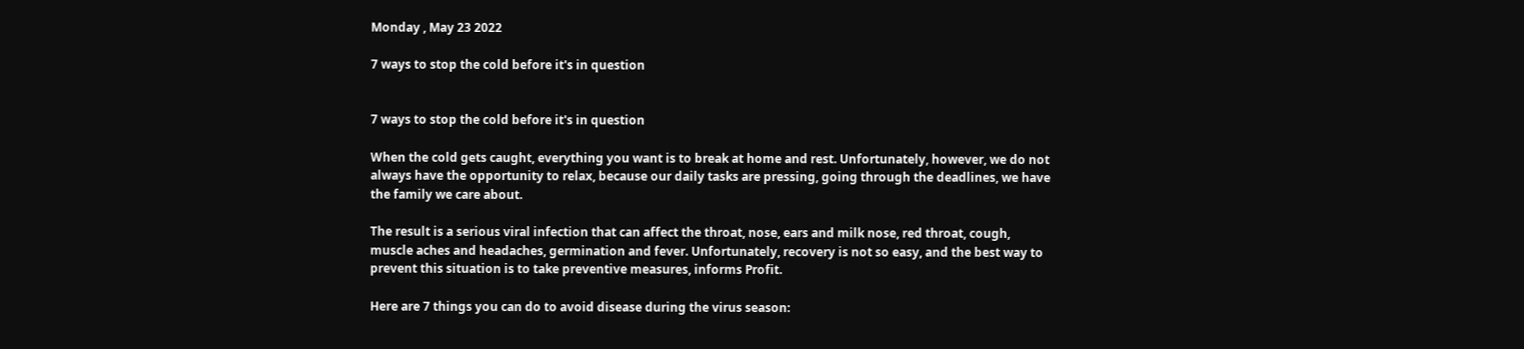Monday , May 23 2022

7 ways to stop the cold before it's in question


7 ways to stop the cold before it's in question

When the cold gets caught, everything you want is to break at home and rest. Unfortunately, however, we do not always have the opportunity to relax, because our daily tasks are pressing, going through the deadlines, we have the family we care about.

The result is a serious viral infection that can affect the throat, nose, ears and milk nose, red throat, cough, muscle aches and headaches, germination and fever. Unfortunately, recovery is not so easy, and the best way to prevent this situation is to take preventive measures, informs Profit.

Here are 7 things you can do to avoid disease during the virus season: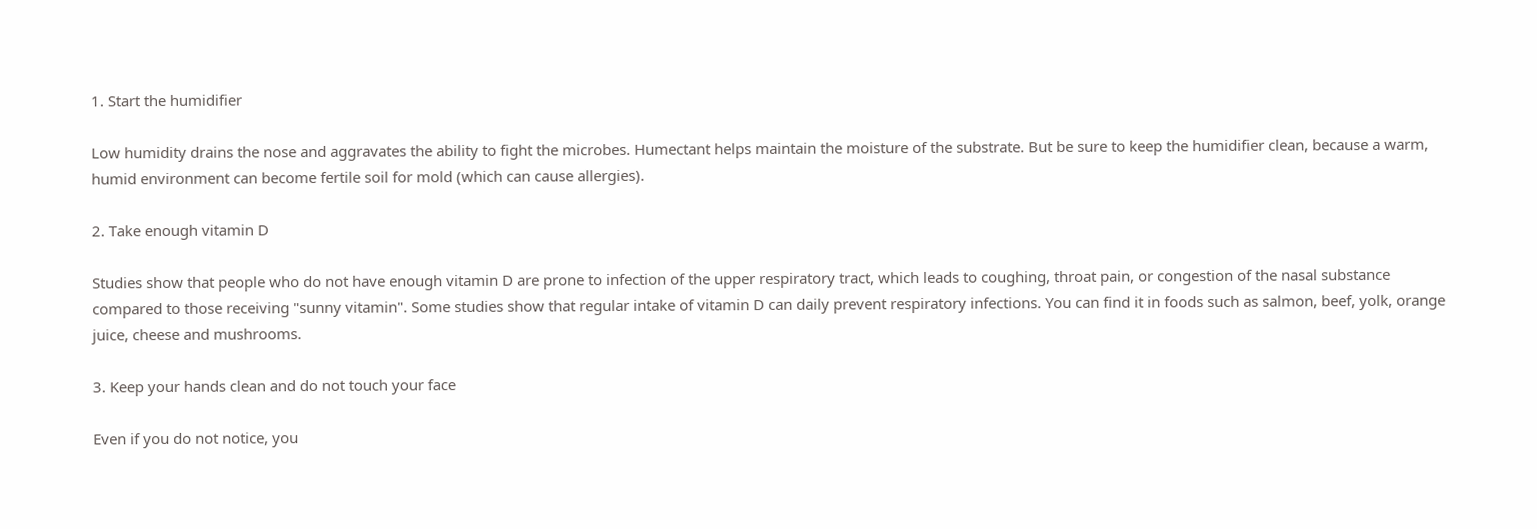1. Start the humidifier

Low humidity drains the nose and aggravates the ability to fight the microbes. Humectant helps maintain the moisture of the substrate. But be sure to keep the humidifier clean, because a warm, humid environment can become fertile soil for mold (which can cause allergies).

2. Take enough vitamin D

Studies show that people who do not have enough vitamin D are prone to infection of the upper respiratory tract, which leads to coughing, throat pain, or congestion of the nasal substance compared to those receiving "sunny vitamin". Some studies show that regular intake of vitamin D can daily prevent respiratory infections. You can find it in foods such as salmon, beef, yolk, orange juice, cheese and mushrooms.

3. Keep your hands clean and do not touch your face

Even if you do not notice, you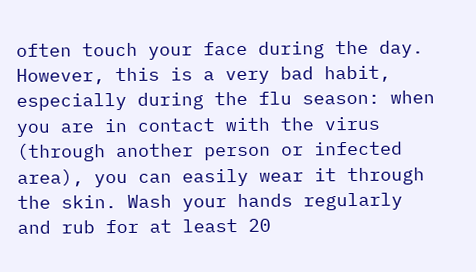often touch your face during the day. However, this is a very bad habit, especially during the flu season: when you are in contact with the virus (through another person or infected area), you can easily wear it through the skin. Wash your hands regularly and rub for at least 20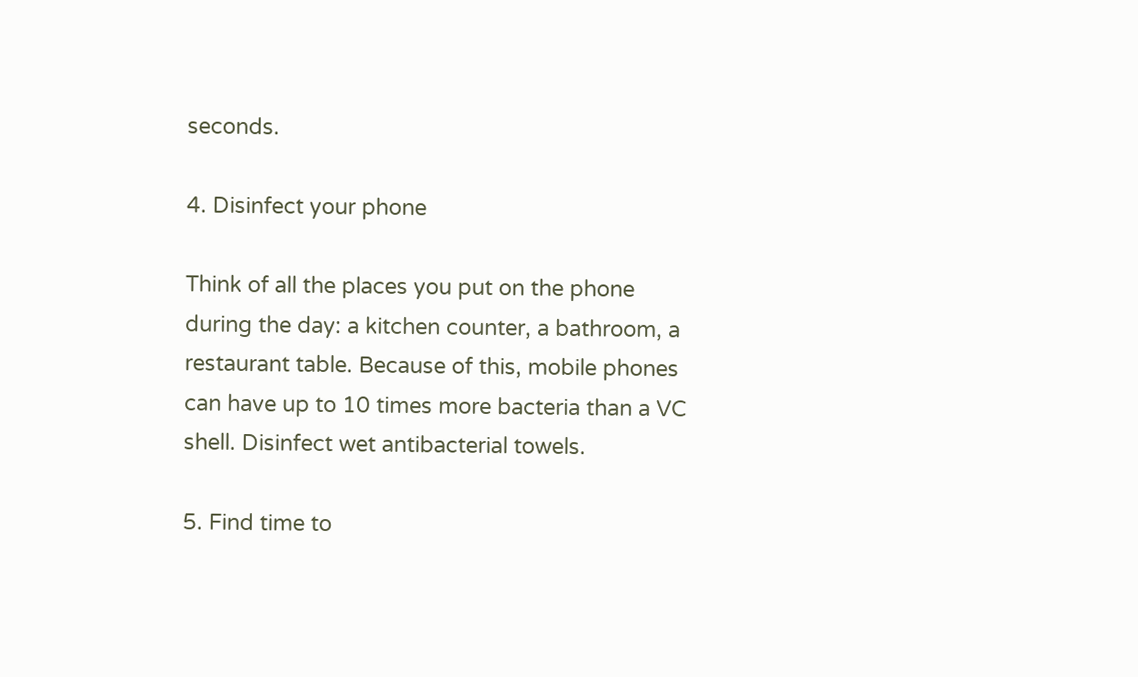seconds.

4. Disinfect your phone

Think of all the places you put on the phone during the day: a kitchen counter, a bathroom, a restaurant table. Because of this, mobile phones can have up to 10 times more bacteria than a VC shell. Disinfect wet antibacterial towels.

5. Find time to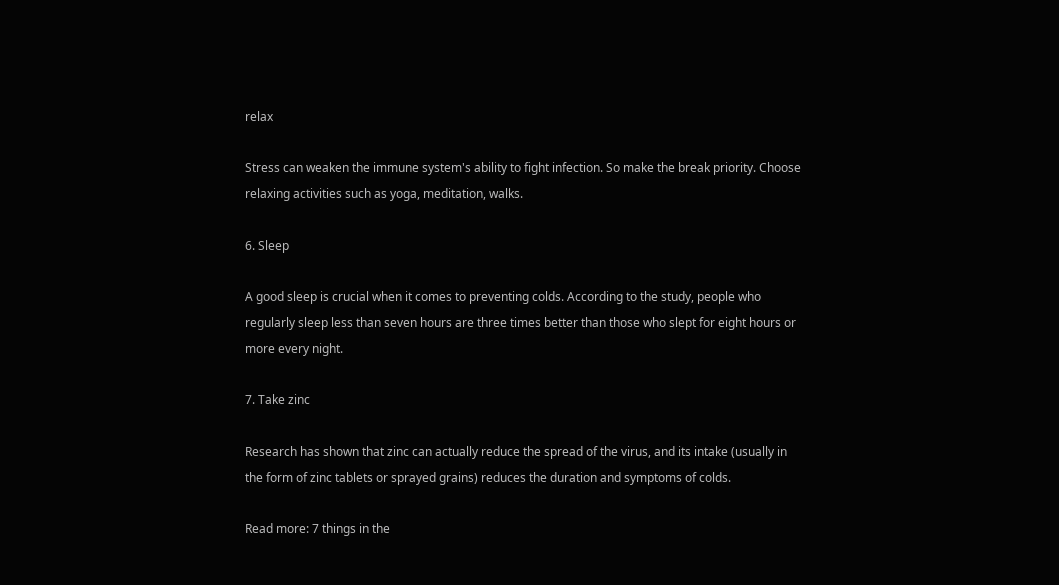relax

Stress can weaken the immune system's ability to fight infection. So make the break priority. Choose relaxing activities such as yoga, meditation, walks.

6. Sleep

A good sleep is crucial when it comes to preventing colds. According to the study, people who regularly sleep less than seven hours are three times better than those who slept for eight hours or more every night.

7. Take zinc

Research has shown that zinc can actually reduce the spread of the virus, and its intake (usually in the form of zinc tablets or sprayed grains) reduces the duration and symptoms of colds.

Read more: 7 things in the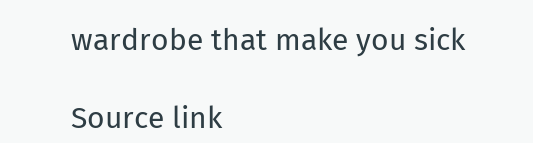wardrobe that make you sick

Source link